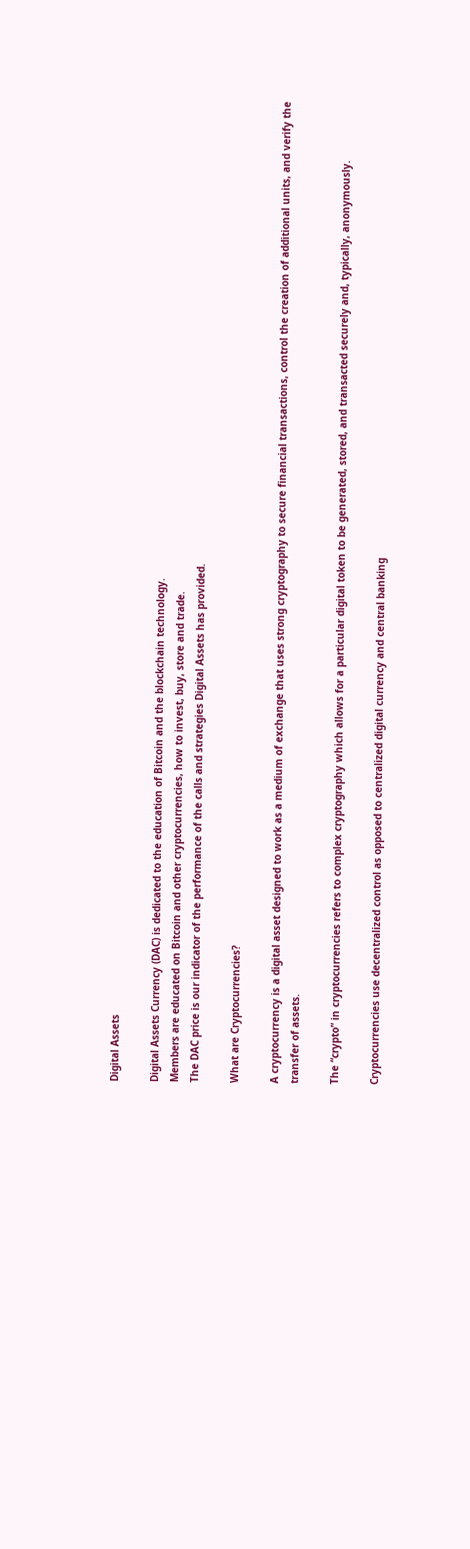Digital Assets

Digital Assets Currency (DAC) is dedicated to the education of Bitcoin and the blockchain technology.
Members are educated on Bitcoin and other cryptocurrencies, how to invest, buy, store and trade.
The DAC price is our indicator of the performance of the calls and strategies Digital Assets has provided.

What are Cryptocurrencies?

A cryptocurrency is a digital asset designed to work as a medium of exchange that uses strong cryptography to secure financial transactions, control the creation of additional units, and verify the transfer of assets.

The “crypto” in cryptocurrencies refers to complex cryptography which allows for a particular digital token to be generated, stored, and transacted securely and, typically, anonymously.

Cryptocurrencies use decentralized control as opposed to centralized digital currency and central banking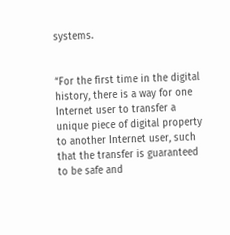systems.


“For the first time in the digital history, there is a way for one Internet user to transfer a unique piece of digital property to another Internet user, such that the transfer is guaranteed to be safe and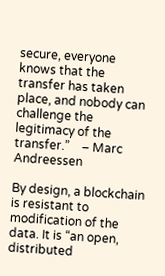secure, everyone knows that the transfer has taken place, and nobody can challenge the legitimacy of the transfer.”    – Marc Andreessen

By design, a blockchain is resistant to modification of the data. It is “an open, distributed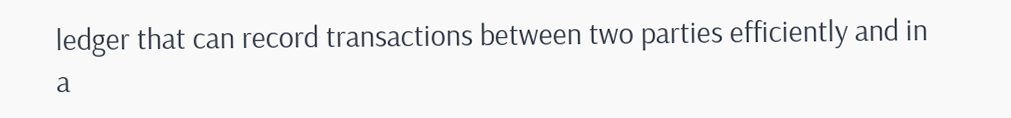ledger that can record transactions between two parties efficiently and in a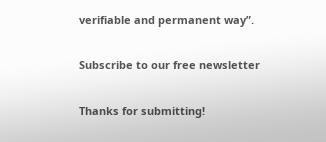verifiable and permanent way”.

Subscribe to our free newsletter

Thanks for submitting!